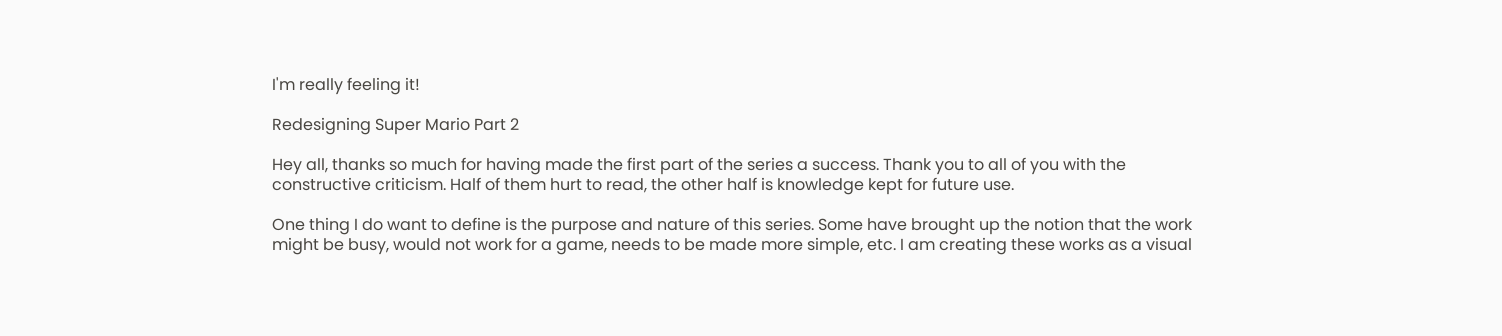I'm really feeling it!

Redesigning Super Mario Part 2

Hey all, thanks so much for having made the first part of the series a success. Thank you to all of you with the constructive criticism. Half of them hurt to read, the other half is knowledge kept for future use.

One thing I do want to define is the purpose and nature of this series. Some have brought up the notion that the work might be busy, would not work for a game, needs to be made more simple, etc. I am creating these works as a visual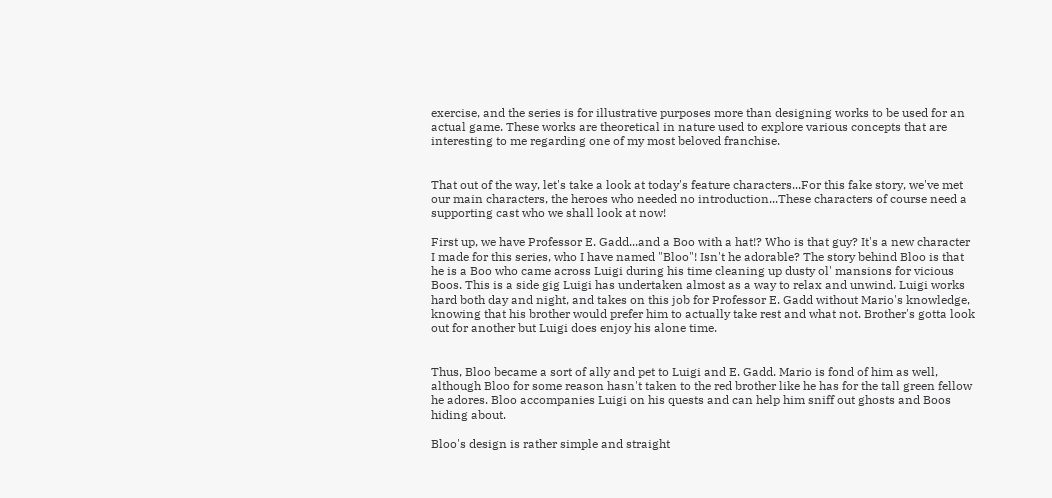exercise, and the series is for illustrative purposes more than designing works to be used for an actual game. These works are theoretical in nature used to explore various concepts that are interesting to me regarding one of my most beloved franchise.


That out of the way, let's take a look at today's feature characters...For this fake story, we've met our main characters, the heroes who needed no introduction...These characters of course need a supporting cast who we shall look at now!

First up, we have Professor E. Gadd...and a Boo with a hat!? Who is that guy? It's a new character I made for this series, who I have named "Bloo"! Isn't he adorable? The story behind Bloo is that he is a Boo who came across Luigi during his time cleaning up dusty ol' mansions for vicious Boos. This is a side gig Luigi has undertaken almost as a way to relax and unwind. Luigi works hard both day and night, and takes on this job for Professor E. Gadd without Mario's knowledge, knowing that his brother would prefer him to actually take rest and what not. Brother's gotta look out for another but Luigi does enjoy his alone time.


Thus, Bloo became a sort of ally and pet to Luigi and E. Gadd. Mario is fond of him as well, although Bloo for some reason hasn't taken to the red brother like he has for the tall green fellow he adores. Bloo accompanies Luigi on his quests and can help him sniff out ghosts and Boos hiding about.

Bloo's design is rather simple and straight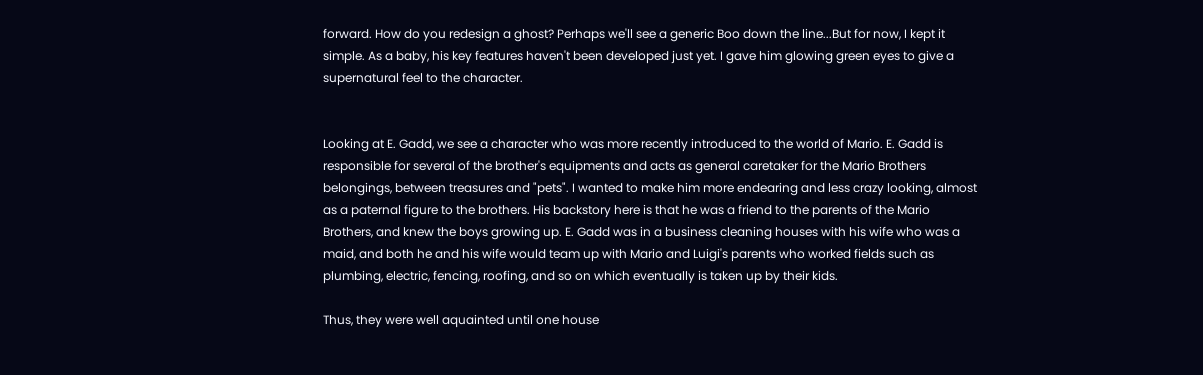forward. How do you redesign a ghost? Perhaps we'll see a generic Boo down the line...But for now, I kept it simple. As a baby, his key features haven't been developed just yet. I gave him glowing green eyes to give a supernatural feel to the character.


Looking at E. Gadd, we see a character who was more recently introduced to the world of Mario. E. Gadd is responsible for several of the brother's equipments and acts as general caretaker for the Mario Brothers belongings, between treasures and "pets". I wanted to make him more endearing and less crazy looking, almost as a paternal figure to the brothers. His backstory here is that he was a friend to the parents of the Mario Brothers, and knew the boys growing up. E. Gadd was in a business cleaning houses with his wife who was a maid, and both he and his wife would team up with Mario and Luigi's parents who worked fields such as plumbing, electric, fencing, roofing, and so on which eventually is taken up by their kids.

Thus, they were well aquainted until one house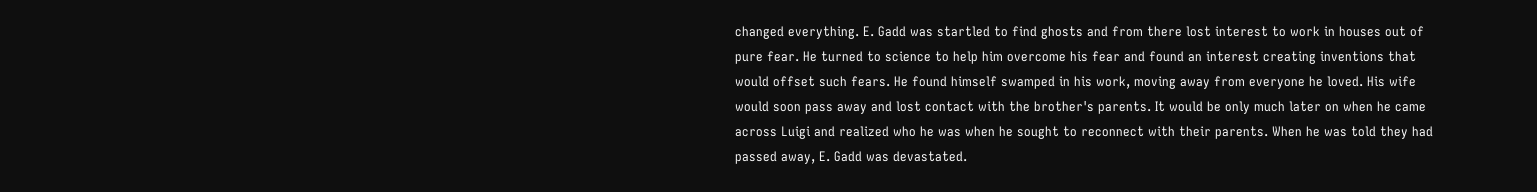changed everything. E. Gadd was startled to find ghosts and from there lost interest to work in houses out of pure fear. He turned to science to help him overcome his fear and found an interest creating inventions that would offset such fears. He found himself swamped in his work, moving away from everyone he loved. His wife would soon pass away and lost contact with the brother's parents. It would be only much later on when he came across Luigi and realized who he was when he sought to reconnect with their parents. When he was told they had passed away, E. Gadd was devastated.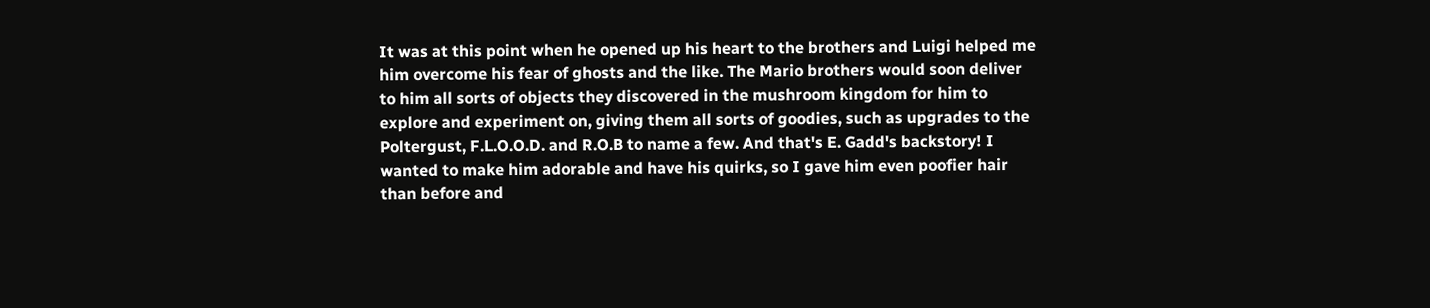It was at this point when he opened up his heart to the brothers and Luigi helped me him overcome his fear of ghosts and the like. The Mario brothers would soon deliver to him all sorts of objects they discovered in the mushroom kingdom for him to explore and experiment on, giving them all sorts of goodies, such as upgrades to the Poltergust, F.L.O.O.D. and R.O.B to name a few. And that's E. Gadd's backstory! I wanted to make him adorable and have his quirks, so I gave him even poofier hair than before and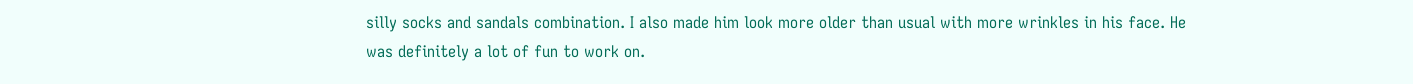silly socks and sandals combination. I also made him look more older than usual with more wrinkles in his face. He was definitely a lot of fun to work on.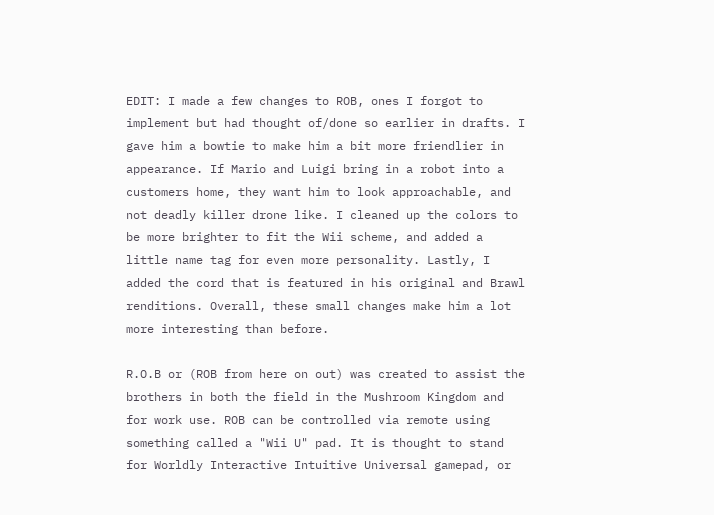EDIT: I made a few changes to ROB, ones I forgot to implement but had thought of/done so earlier in drafts. I gave him a bowtie to make him a bit more friendlier in appearance. If Mario and Luigi bring in a robot into a customers home, they want him to look approachable, and not deadly killer drone like. I cleaned up the colors to be more brighter to fit the Wii scheme, and added a little name tag for even more personality. Lastly, I added the cord that is featured in his original and Brawl renditions. Overall, these small changes make him a lot more interesting than before.

R.O.B or (ROB from here on out) was created to assist the brothers in both the field in the Mushroom Kingdom and for work use. ROB can be controlled via remote using something called a "Wii U" pad. It is thought to stand for Worldly Interactive Intuitive Universal gamepad, or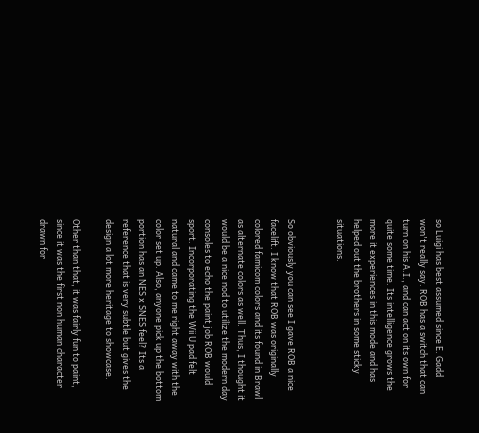so Luigi has best assumed since E. Gadd won't really say. ROB has a switch that can turn on his A.I., and can act on its own for quite some time. Its intelligence grows the more it experiences in this mode and has helped out the brothers in some sticky situations.


So obviously you can see I gave ROB a nice facelift. I know that ROB was originally colored famicom colors and its found in Brawl as alternate colors as well. Thus, I thought it would be a nice nod to utilize the modern day consoles to echo the paint job ROB would sport. Incorporating the Wii U pad felt natural and came to me right away with the color set up. Also, anyone pick up the bottom portion has an NES x SNES feel? Its a reference that is very subtle but gives the design a lot more heritage to showcase.

Other than that, it was fairly fun to paint, since it was the first non human character drawn for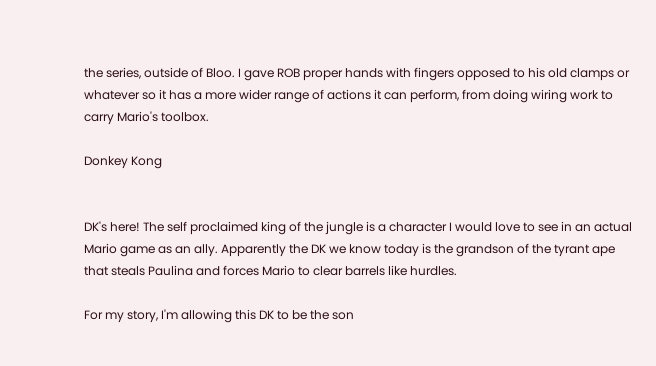the series, outside of Bloo. I gave ROB proper hands with fingers opposed to his old clamps or whatever so it has a more wider range of actions it can perform, from doing wiring work to carry Mario's toolbox.

Donkey Kong


DK's here! The self proclaimed king of the jungle is a character I would love to see in an actual Mario game as an ally. Apparently the DK we know today is the grandson of the tyrant ape that steals Paulina and forces Mario to clear barrels like hurdles.

For my story, I'm allowing this DK to be the son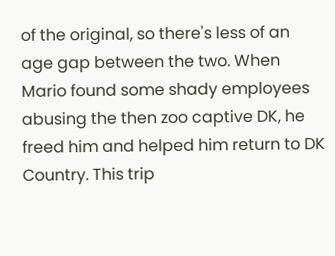of the original, so there's less of an age gap between the two. When Mario found some shady employees abusing the then zoo captive DK, he freed him and helped him return to DK Country. This trip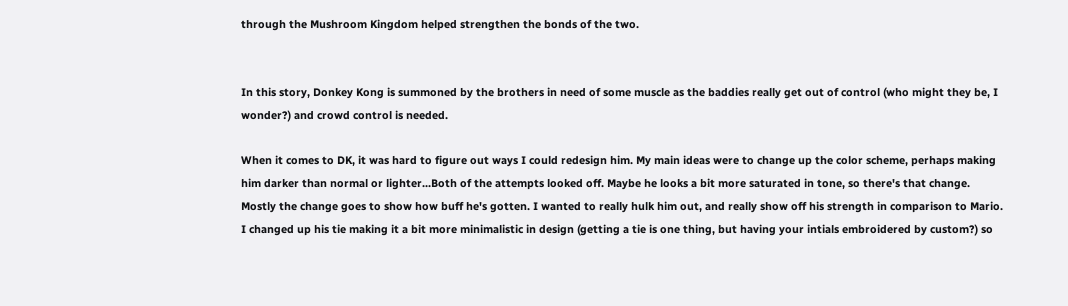through the Mushroom Kingdom helped strengthen the bonds of the two.


In this story, Donkey Kong is summoned by the brothers in need of some muscle as the baddies really get out of control (who might they be, I wonder?) and crowd control is needed.

When it comes to DK, it was hard to figure out ways I could redesign him. My main ideas were to change up the color scheme, perhaps making him darker than normal or lighter...Both of the attempts looked off. Maybe he looks a bit more saturated in tone, so there's that change. Mostly the change goes to show how buff he's gotten. I wanted to really hulk him out, and really show off his strength in comparison to Mario. I changed up his tie making it a bit more minimalistic in design (getting a tie is one thing, but having your intials embroidered by custom?) so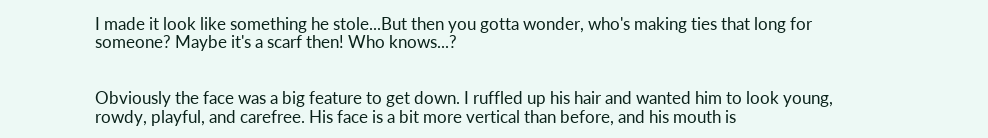I made it look like something he stole...But then you gotta wonder, who's making ties that long for someone? Maybe it's a scarf then! Who knows...?


Obviously the face was a big feature to get down. I ruffled up his hair and wanted him to look young, rowdy, playful, and carefree. His face is a bit more vertical than before, and his mouth is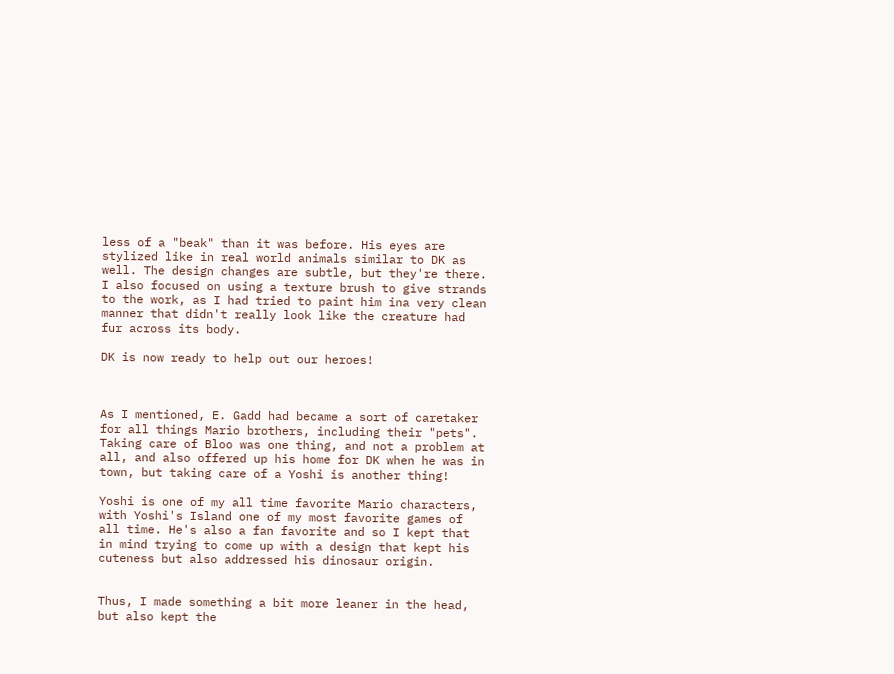less of a "beak" than it was before. His eyes are stylized like in real world animals similar to DK as well. The design changes are subtle, but they're there. I also focused on using a texture brush to give strands to the work, as I had tried to paint him ina very clean manner that didn't really look like the creature had fur across its body.

DK is now ready to help out our heroes!



As I mentioned, E. Gadd had became a sort of caretaker for all things Mario brothers, including their "pets". Taking care of Bloo was one thing, and not a problem at all, and also offered up his home for DK when he was in town, but taking care of a Yoshi is another thing!

Yoshi is one of my all time favorite Mario characters, with Yoshi's Island one of my most favorite games of all time. He's also a fan favorite and so I kept that in mind trying to come up with a design that kept his cuteness but also addressed his dinosaur origin.


Thus, I made something a bit more leaner in the head, but also kept the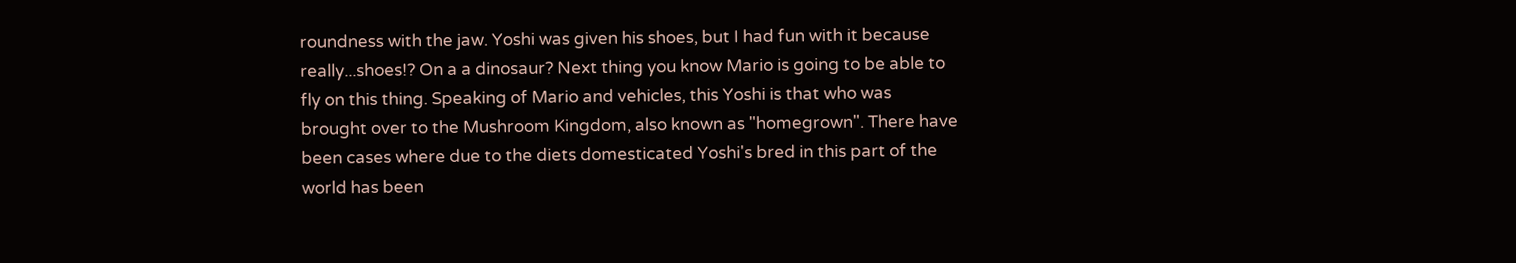roundness with the jaw. Yoshi was given his shoes, but I had fun with it because really...shoes!? On a a dinosaur? Next thing you know Mario is going to be able to fly on this thing. Speaking of Mario and vehicles, this Yoshi is that who was brought over to the Mushroom Kingdom, also known as "homegrown". There have been cases where due to the diets domesticated Yoshi's bred in this part of the world has been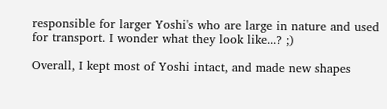responsible for larger Yoshi's who are large in nature and used for transport. I wonder what they look like...? ;)

Overall, I kept most of Yoshi intact, and made new shapes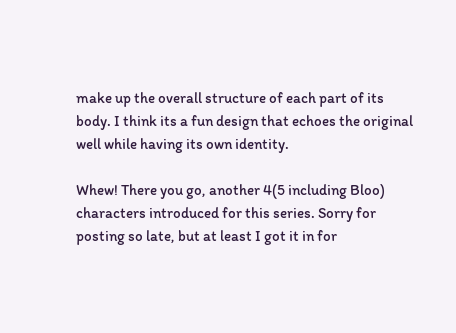make up the overall structure of each part of its body. I think its a fun design that echoes the original well while having its own identity.

Whew! There you go, another 4(5 including Bloo) characters introduced for this series. Sorry for posting so late, but at least I got it in for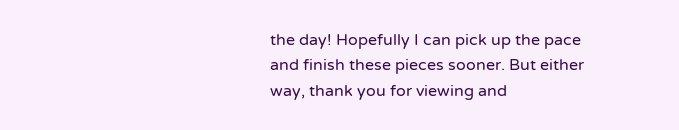the day! Hopefully I can pick up the pace and finish these pieces sooner. But either way, thank you for viewing and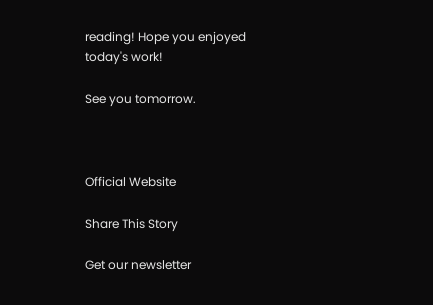reading! Hope you enjoyed today's work!

See you tomorrow.



Official Website

Share This Story

Get our newsletter